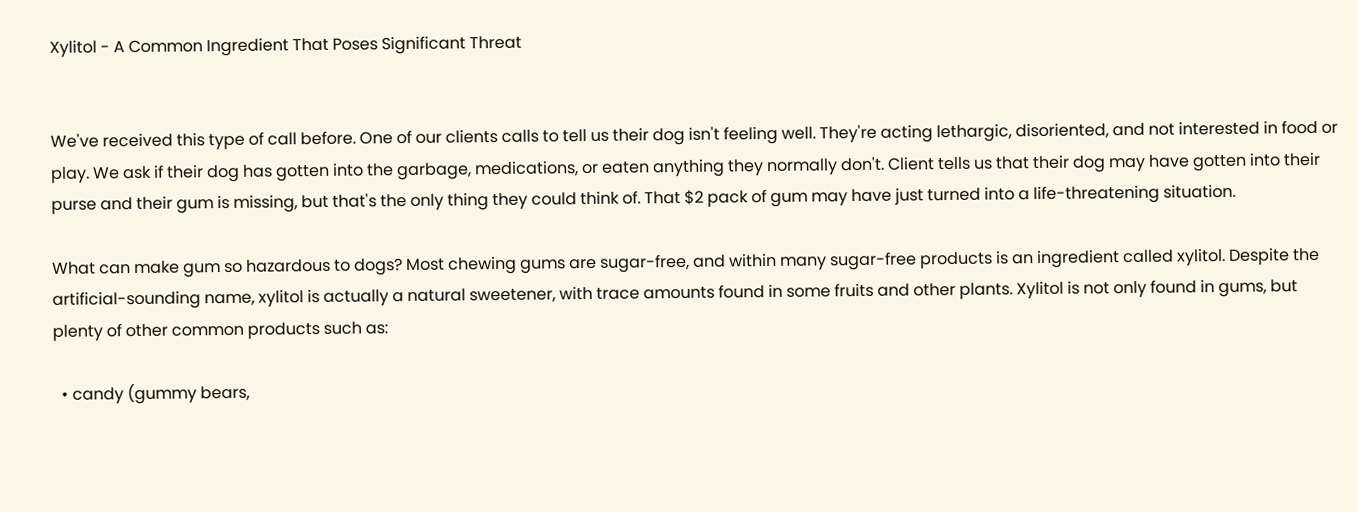Xylitol - A Common Ingredient That Poses Significant Threat


We've received this type of call before. One of our clients calls to tell us their dog isn't feeling well. They're acting lethargic, disoriented, and not interested in food or play. We ask if their dog has gotten into the garbage, medications, or eaten anything they normally don't. Client tells us that their dog may have gotten into their purse and their gum is missing, but that's the only thing they could think of. That $2 pack of gum may have just turned into a life-threatening situation.

What can make gum so hazardous to dogs? Most chewing gums are sugar-free, and within many sugar-free products is an ingredient called xylitol. Despite the artificial-sounding name, xylitol is actually a natural sweetener, with trace amounts found in some fruits and other plants. Xylitol is not only found in gums, but plenty of other common products such as:

  • candy (gummy bears,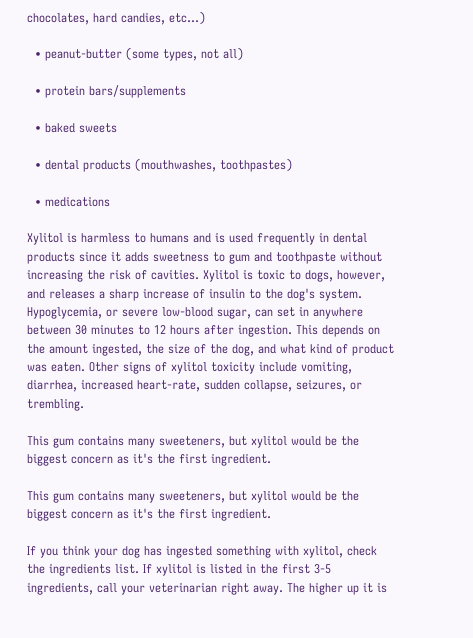chocolates, hard candies, etc...)

  • peanut-butter (some types, not all)

  • protein bars/supplements

  • baked sweets

  • dental products (mouthwashes, toothpastes)

  • medications

Xylitol is harmless to humans and is used frequently in dental products since it adds sweetness to gum and toothpaste without increasing the risk of cavities. Xylitol is toxic to dogs, however, and releases a sharp increase of insulin to the dog's system. Hypoglycemia, or severe low-blood sugar, can set in anywhere between 30 minutes to 12 hours after ingestion. This depends on the amount ingested, the size of the dog, and what kind of product was eaten. Other signs of xylitol toxicity include vomiting, diarrhea, increased heart-rate, sudden collapse, seizures, or trembling.

This gum contains many sweeteners, but xylitol would be the biggest concern as it's the first ingredient.

This gum contains many sweeteners, but xylitol would be the biggest concern as it's the first ingredient.

If you think your dog has ingested something with xylitol, check the ingredients list. If xylitol is listed in the first 3-5 ingredients, call your veterinarian right away. The higher up it is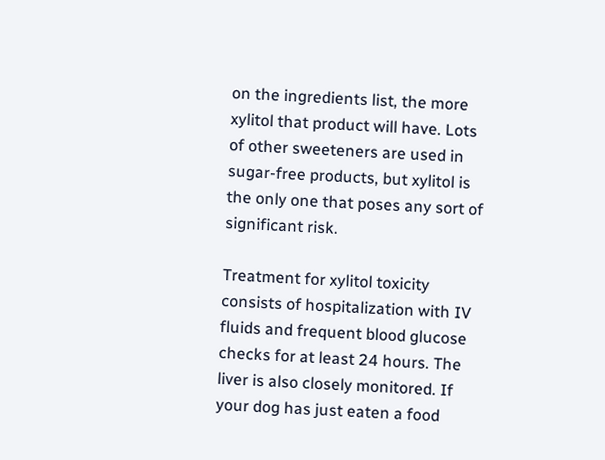on the ingredients list, the more xylitol that product will have. Lots of other sweeteners are used in sugar-free products, but xylitol is the only one that poses any sort of significant risk.

Treatment for xylitol toxicity consists of hospitalization with IV fluids and frequent blood glucose checks for at least 24 hours. The liver is also closely monitored. If your dog has just eaten a food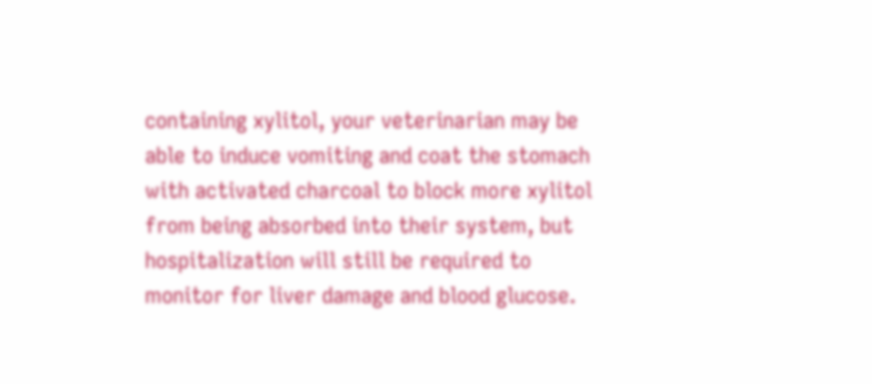containing xylitol, your veterinarian may be able to induce vomiting and coat the stomach with activated charcoal to block more xylitol from being absorbed into their system, but hospitalization will still be required to monitor for liver damage and blood glucose.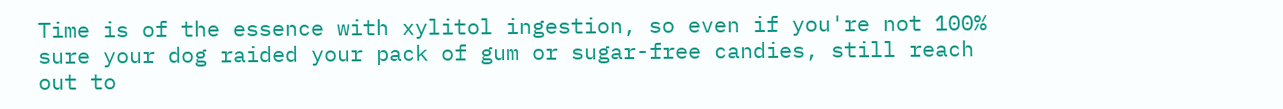Time is of the essence with xylitol ingestion, so even if you're not 100% sure your dog raided your pack of gum or sugar-free candies, still reach out to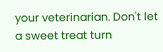your veterinarian. Don't let a sweet treat turn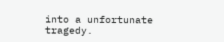into a unfortunate tragedy.